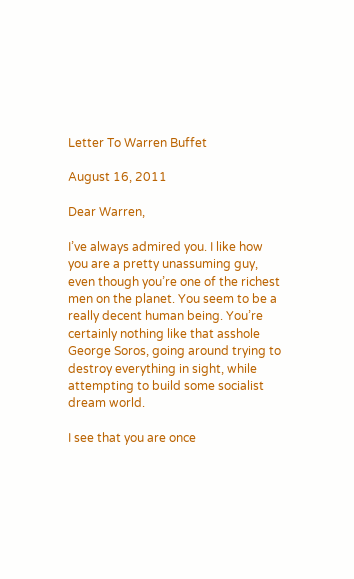Letter To Warren Buffet

August 16, 2011

Dear Warren,

I’ve always admired you. I like how you are a pretty unassuming guy, even though you’re one of the richest men on the planet. You seem to be a really decent human being. You’re certainly nothing like that asshole George Soros, going around trying to destroy everything in sight, while attempting to build some socialist dream world.

I see that you are once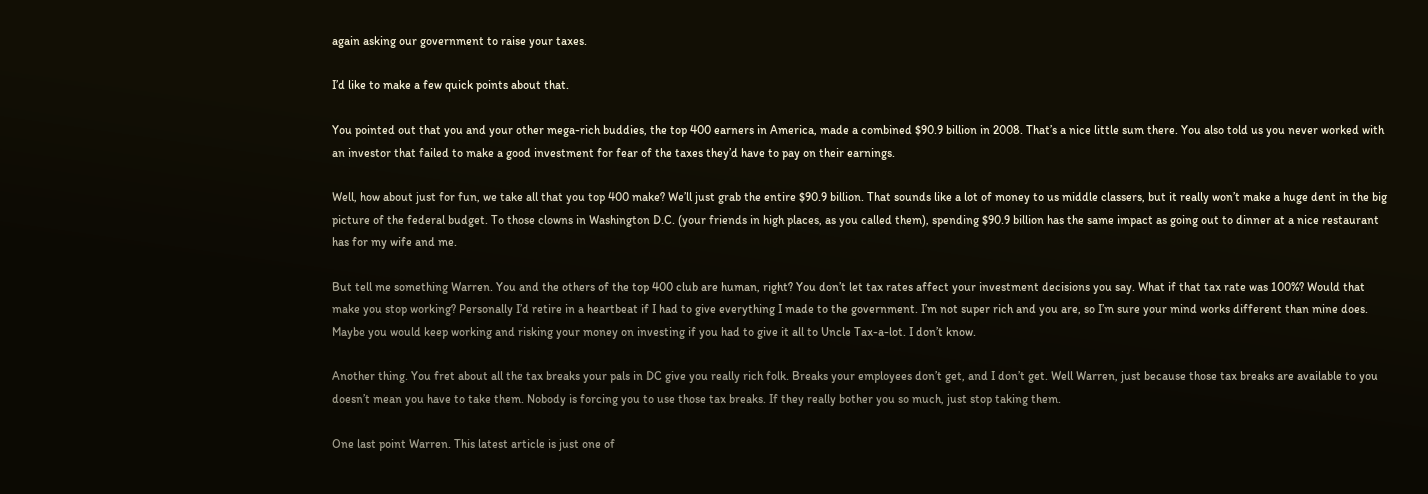again asking our government to raise your taxes.

I’d like to make a few quick points about that.

You pointed out that you and your other mega-rich buddies, the top 400 earners in America, made a combined $90.9 billion in 2008. That’s a nice little sum there. You also told us you never worked with an investor that failed to make a good investment for fear of the taxes they’d have to pay on their earnings.

Well, how about just for fun, we take all that you top 400 make? We’ll just grab the entire $90.9 billion. That sounds like a lot of money to us middle classers, but it really won’t make a huge dent in the big picture of the federal budget. To those clowns in Washington D.C. (your friends in high places, as you called them), spending $90.9 billion has the same impact as going out to dinner at a nice restaurant has for my wife and me.

But tell me something Warren. You and the others of the top 400 club are human, right? You don’t let tax rates affect your investment decisions you say. What if that tax rate was 100%? Would that make you stop working? Personally I’d retire in a heartbeat if I had to give everything I made to the government. I’m not super rich and you are, so I’m sure your mind works different than mine does. Maybe you would keep working and risking your money on investing if you had to give it all to Uncle Tax-a-lot. I don’t know.

Another thing. You fret about all the tax breaks your pals in DC give you really rich folk. Breaks your employees don’t get, and I don’t get. Well Warren, just because those tax breaks are available to you doesn’t mean you have to take them. Nobody is forcing you to use those tax breaks. If they really bother you so much, just stop taking them.

One last point Warren. This latest article is just one of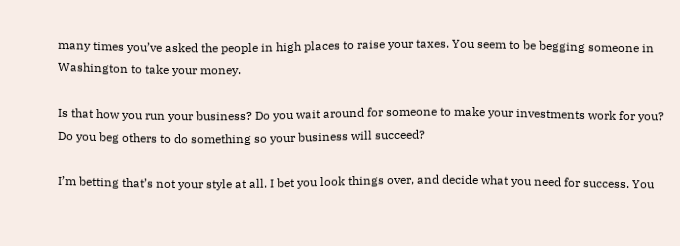many times you’ve asked the people in high places to raise your taxes. You seem to be begging someone in Washington to take your money.

Is that how you run your business? Do you wait around for someone to make your investments work for you? Do you beg others to do something so your business will succeed?

I’m betting that’s not your style at all. I bet you look things over, and decide what you need for success. You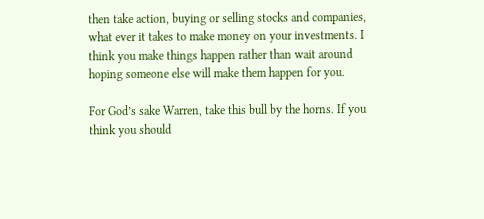then take action, buying or selling stocks and companies, what ever it takes to make money on your investments. I think you make things happen rather than wait around hoping someone else will make them happen for you.

For God’s sake Warren, take this bull by the horns. If you think you should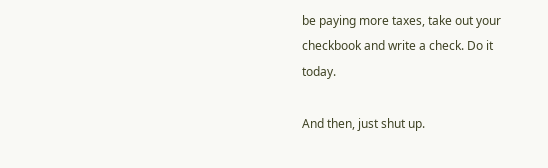be paying more taxes, take out your checkbook and write a check. Do it today.

And then, just shut up.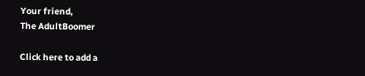Your friend,
The AdultBoomer

Click here to add a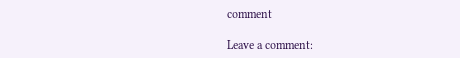comment

Leave a comment: